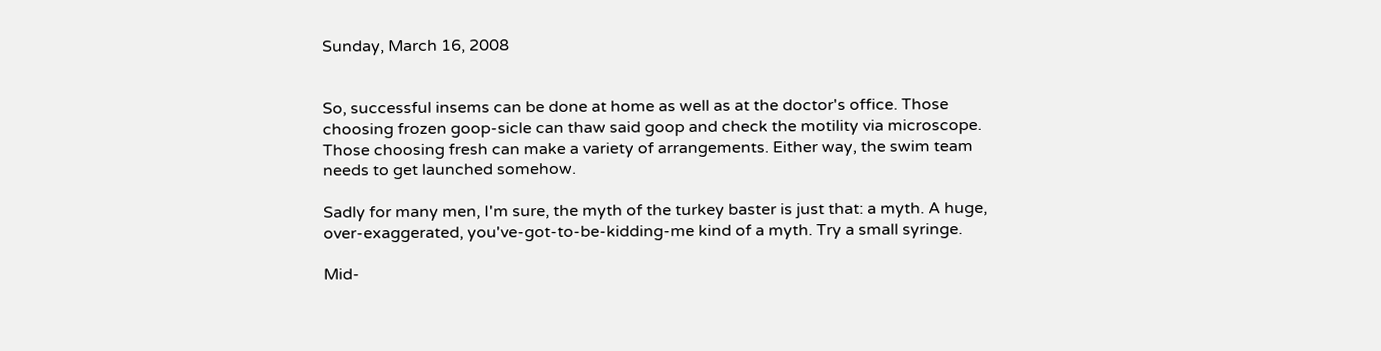Sunday, March 16, 2008


So, successful insems can be done at home as well as at the doctor's office. Those choosing frozen goop-sicle can thaw said goop and check the motility via microscope. Those choosing fresh can make a variety of arrangements. Either way, the swim team needs to get launched somehow.

Sadly for many men, I'm sure, the myth of the turkey baster is just that: a myth. A huge, over-exaggerated, you've-got-to-be-kidding-me kind of a myth. Try a small syringe.

Mid-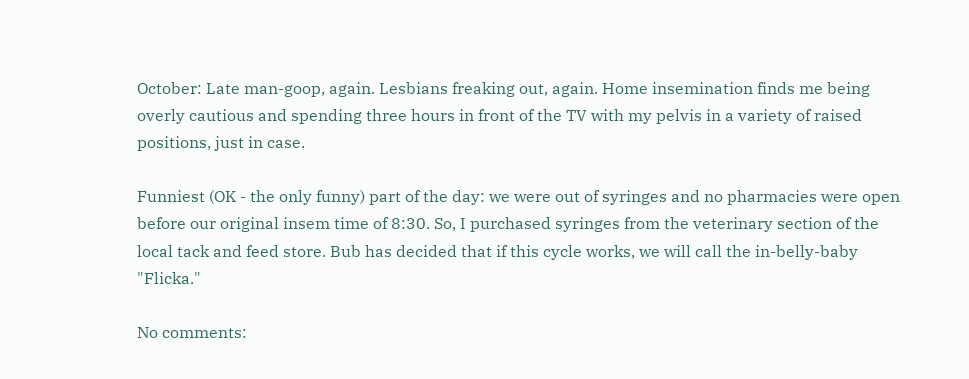October: Late man-goop, again. Lesbians freaking out, again. Home insemination finds me being overly cautious and spending three hours in front of the TV with my pelvis in a variety of raised positions, just in case.

Funniest (OK - the only funny) part of the day: we were out of syringes and no pharmacies were open before our original insem time of 8:30. So, I purchased syringes from the veterinary section of the local tack and feed store. Bub has decided that if this cycle works, we will call the in-belly-baby "Flicka."

No comments: